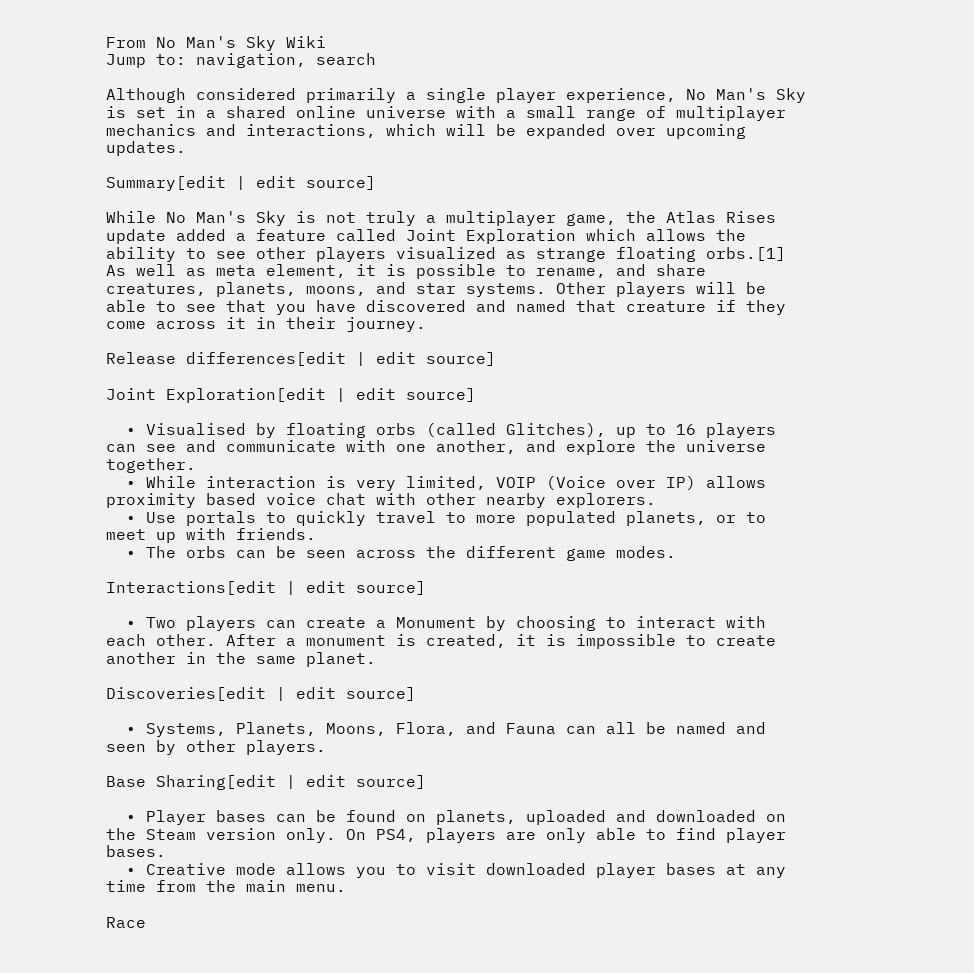From No Man's Sky Wiki
Jump to: navigation, search

Although considered primarily a single player experience, No Man's Sky is set in a shared online universe with a small range of multiplayer mechanics and interactions, which will be expanded over upcoming updates.

Summary[edit | edit source]

While No Man's Sky is not truly a multiplayer game, the Atlas Rises update added a feature called Joint Exploration which allows the ability to see other players visualized as strange floating orbs.[1] As well as meta element, it is possible to rename, and share creatures, planets, moons, and star systems. Other players will be able to see that you have discovered and named that creature if they come across it in their journey.

Release differences[edit | edit source]

Joint Exploration[edit | edit source]

  • Visualised by floating orbs (called Glitches), up to 16 players can see and communicate with one another, and explore the universe together.
  • While interaction is very limited, VOIP (Voice over IP) allows proximity based voice chat with other nearby explorers.
  • Use portals to quickly travel to more populated planets, or to meet up with friends.
  • The orbs can be seen across the different game modes.

Interactions[edit | edit source]

  • Two players can create a Monument by choosing to interact with each other. After a monument is created, it is impossible to create another in the same planet.

Discoveries[edit | edit source]

  • Systems, Planets, Moons, Flora, and Fauna can all be named and seen by other players.

Base Sharing[edit | edit source]

  • Player bases can be found on planets, uploaded and downloaded on the Steam version only. On PS4, players are only able to find player bases.
  • Creative mode allows you to visit downloaded player bases at any time from the main menu.

Race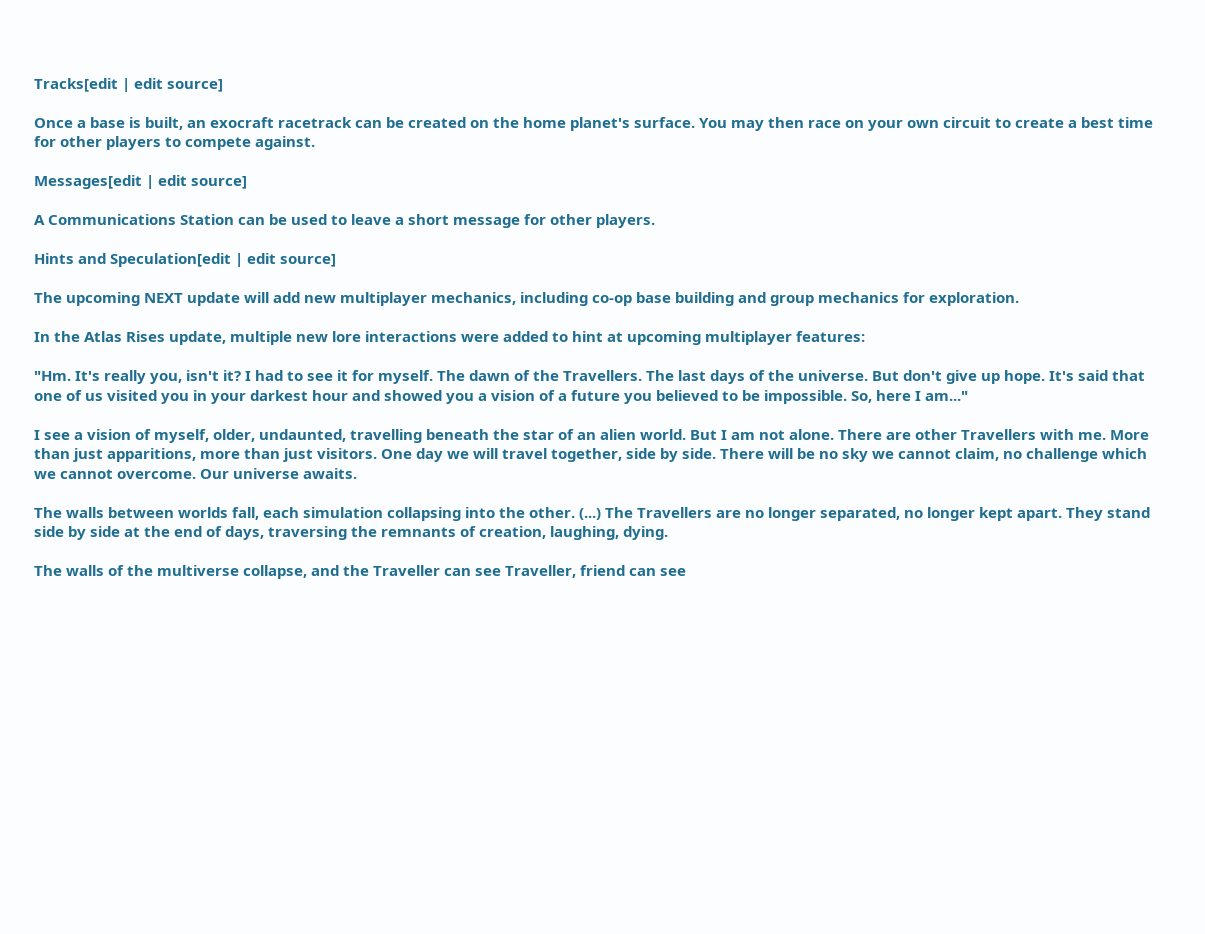Tracks[edit | edit source]

Once a base is built, an exocraft racetrack can be created on the home planet's surface. You may then race on your own circuit to create a best time for other players to compete against.

Messages[edit | edit source]

A Communications Station can be used to leave a short message for other players.

Hints and Speculation[edit | edit source]

The upcoming NEXT update will add new multiplayer mechanics, including co-op base building and group mechanics for exploration.

In the Atlas Rises update, multiple new lore interactions were added to hint at upcoming multiplayer features:

"Hm. It's really you, isn't it? I had to see it for myself. The dawn of the Travellers. The last days of the universe. But don't give up hope. It's said that one of us visited you in your darkest hour and showed you a vision of a future you believed to be impossible. So, here I am..."

I see a vision of myself, older, undaunted, travelling beneath the star of an alien world. But I am not alone. There are other Travellers with me. More than just apparitions, more than just visitors. One day we will travel together, side by side. There will be no sky we cannot claim, no challenge which we cannot overcome. Our universe awaits.

The walls between worlds fall, each simulation collapsing into the other. (...) The Travellers are no longer separated, no longer kept apart. They stand side by side at the end of days, traversing the remnants of creation, laughing, dying.

The walls of the multiverse collapse, and the Traveller can see Traveller, friend can see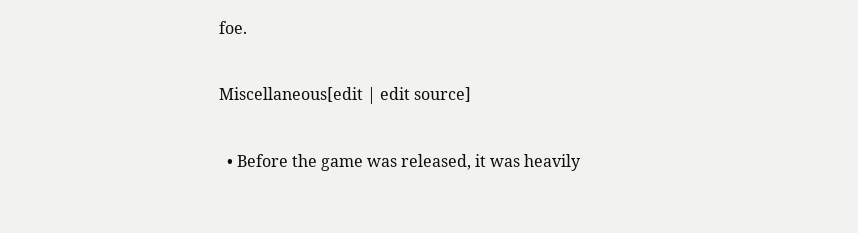foe.

Miscellaneous[edit | edit source]

  • Before the game was released, it was heavily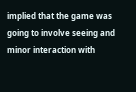implied that the game was going to involve seeing and minor interaction with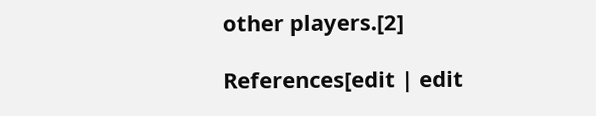other players.[2]

References[edit | edit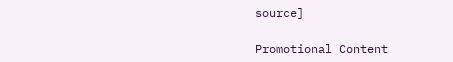source]

Promotional Content